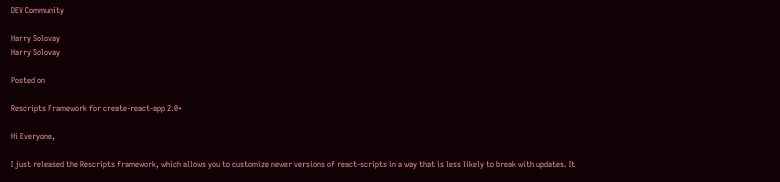DEV Community

Harry Solovay
Harry Solovay

Posted on

Rescripts Framework for create-react-app 2.0+

Hi Everyone,

I just released the Rescripts framework, which allows you to customize newer versions of react-scripts in a way that is less likely to break with updates. It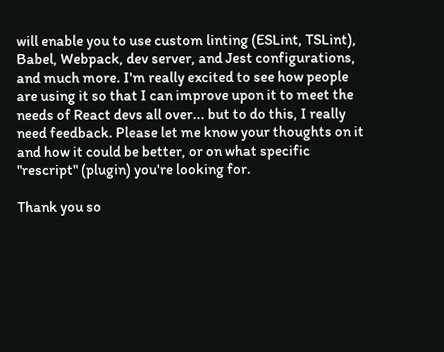will enable you to use custom linting (ESLint, TSLint), Babel, Webpack, dev server, and Jest configurations, and much more. I'm really excited to see how people are using it so that I can improve upon it to meet the needs of React devs all over... but to do this, I really need feedback. Please let me know your thoughts on it and how it could be better, or on what specific "rescript" (plugin) you're looking for.

Thank you so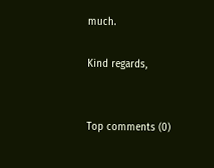much.

Kind regards,


Top comments (0)